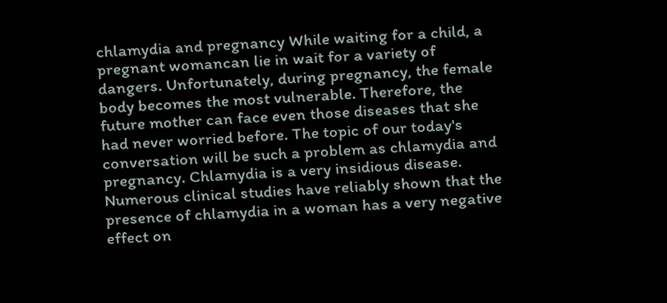chlamydia and pregnancy While waiting for a child, a pregnant womancan lie in wait for a variety of dangers. Unfortunately, during pregnancy, the female body becomes the most vulnerable. Therefore, the future mother can face even those diseases that she had never worried before. The topic of our today's conversation will be such a problem as chlamydia and pregnancy. Chlamydia is a very insidious disease. Numerous clinical studies have reliably shown that the presence of chlamydia in a woman has a very negative effect on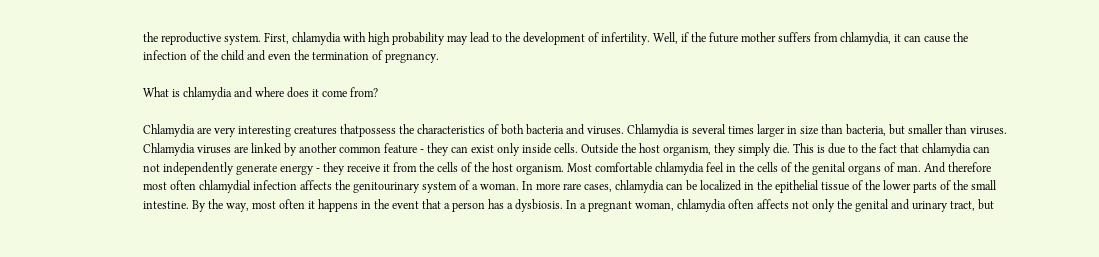the reproductive system. First, chlamydia with high probability may lead to the development of infertility. Well, if the future mother suffers from chlamydia, it can cause the infection of the child and even the termination of pregnancy.

What is chlamydia and where does it come from?

Chlamydia are very interesting creatures thatpossess the characteristics of both bacteria and viruses. Chlamydia is several times larger in size than bacteria, but smaller than viruses. Chlamydia viruses are linked by another common feature - they can exist only inside cells. Outside the host organism, they simply die. This is due to the fact that chlamydia can not independently generate energy - they receive it from the cells of the host organism. Most comfortable chlamydia feel in the cells of the genital organs of man. And therefore most often chlamydial infection affects the genitourinary system of a woman. In more rare cases, chlamydia can be localized in the epithelial tissue of the lower parts of the small intestine. By the way, most often it happens in the event that a person has a dysbiosis. In a pregnant woman, chlamydia often affects not only the genital and urinary tract, but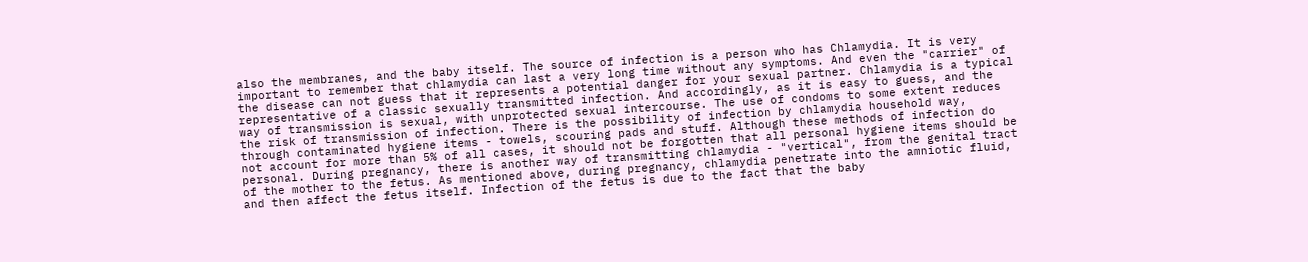also the membranes, and the baby itself. The source of infection is a person who has Chlamydia. It is very important to remember that chlamydia can last a very long time without any symptoms. And even the "carrier" of the disease can not guess that it represents a potential danger for your sexual partner. Chlamydia is a typical representative of a classic sexually transmitted infection. And accordingly, as it is easy to guess, and the way of transmission is sexual, with unprotected sexual intercourse. The use of condoms to some extent reduces the risk of transmission of infection. There is the possibility of infection by chlamydia household way, through contaminated hygiene items - towels, scouring pads and stuff. Although these methods of infection do not account for more than 5% of all cases, it should not be forgotten that all personal hygiene items should be personal. During pregnancy, there is another way of transmitting chlamydia - "vertical", from the genital tract of the mother to the fetus. As mentioned above, during pregnancy, chlamydia penetrate into the amniotic fluid, and then affect the fetus itself. Infection of the fetus is due to the fact that the baby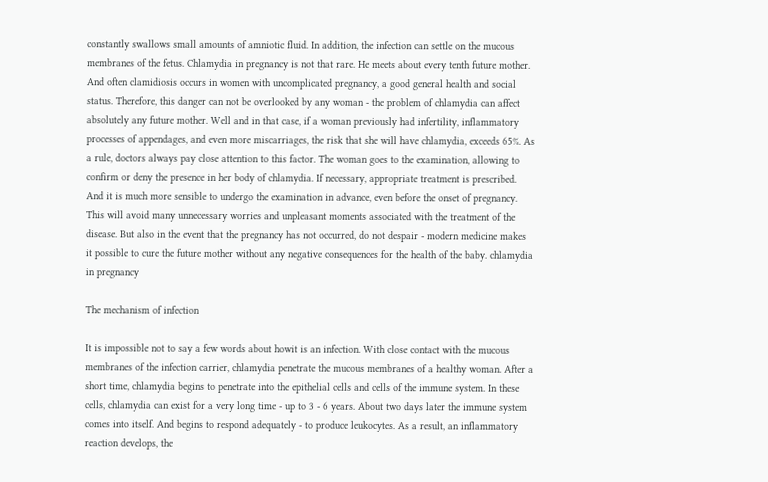constantly swallows small amounts of amniotic fluid. In addition, the infection can settle on the mucous membranes of the fetus. Chlamydia in pregnancy is not that rare. He meets about every tenth future mother. And often clamidiosis occurs in women with uncomplicated pregnancy, a good general health and social status. Therefore, this danger can not be overlooked by any woman - the problem of chlamydia can affect absolutely any future mother. Well and in that case, if a woman previously had infertility, inflammatory processes of appendages, and even more miscarriages, the risk that she will have chlamydia, exceeds 65%. As a rule, doctors always pay close attention to this factor. The woman goes to the examination, allowing to confirm or deny the presence in her body of chlamydia. If necessary, appropriate treatment is prescribed. And it is much more sensible to undergo the examination in advance, even before the onset of pregnancy. This will avoid many unnecessary worries and unpleasant moments associated with the treatment of the disease. But also in the event that the pregnancy has not occurred, do not despair - modern medicine makes it possible to cure the future mother without any negative consequences for the health of the baby. chlamydia in pregnancy

The mechanism of infection

It is impossible not to say a few words about howit is an infection. With close contact with the mucous membranes of the infection carrier, chlamydia penetrate the mucous membranes of a healthy woman. After a short time, chlamydia begins to penetrate into the epithelial cells and cells of the immune system. In these cells, chlamydia can exist for a very long time - up to 3 - 6 years. About two days later the immune system comes into itself. And begins to respond adequately - to produce leukocytes. As a result, an inflammatory reaction develops, the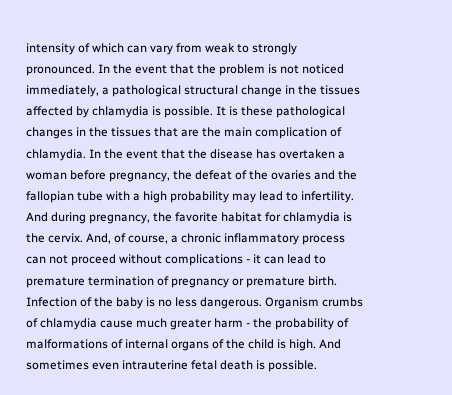intensity of which can vary from weak to strongly pronounced. In the event that the problem is not noticed immediately, a pathological structural change in the tissues affected by chlamydia is possible. It is these pathological changes in the tissues that are the main complication of chlamydia. In the event that the disease has overtaken a woman before pregnancy, the defeat of the ovaries and the fallopian tube with a high probability may lead to infertility. And during pregnancy, the favorite habitat for chlamydia is the cervix. And, of course, a chronic inflammatory process can not proceed without complications - it can lead to premature termination of pregnancy or premature birth. Infection of the baby is no less dangerous. Organism crumbs of chlamydia cause much greater harm - the probability of malformations of internal organs of the child is high. And sometimes even intrauterine fetal death is possible.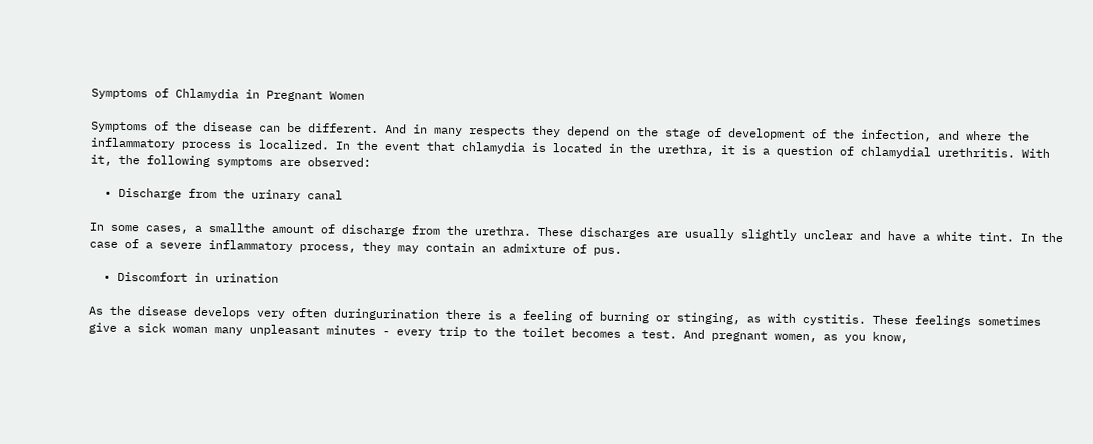Symptoms of Chlamydia in Pregnant Women

Symptoms of the disease can be different. And in many respects they depend on the stage of development of the infection, and where the inflammatory process is localized. In the event that chlamydia is located in the urethra, it is a question of chlamydial urethritis. With it, the following symptoms are observed:

  • Discharge from the urinary canal

In some cases, a smallthe amount of discharge from the urethra. These discharges are usually slightly unclear and have a white tint. In the case of a severe inflammatory process, they may contain an admixture of pus.

  • Discomfort in urination

As the disease develops very often duringurination there is a feeling of burning or stinging, as with cystitis. These feelings sometimes give a sick woman many unpleasant minutes - every trip to the toilet becomes a test. And pregnant women, as you know,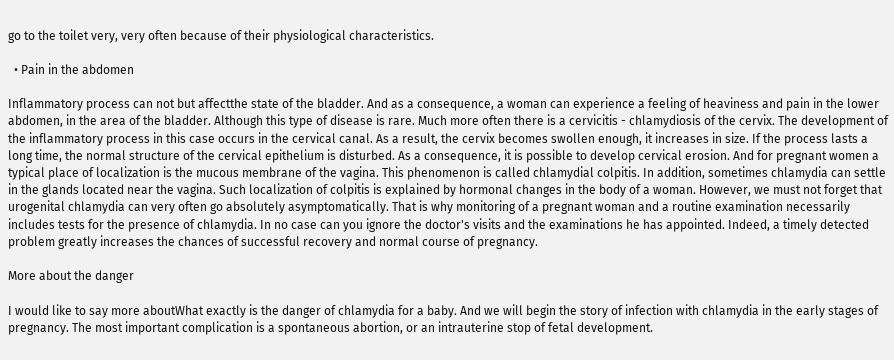go to the toilet very, very often because of their physiological characteristics.

  • Pain in the abdomen

Inflammatory process can not but affectthe state of the bladder. And as a consequence, a woman can experience a feeling of heaviness and pain in the lower abdomen, in the area of the bladder. Although this type of disease is rare. Much more often there is a cervicitis - chlamydiosis of the cervix. The development of the inflammatory process in this case occurs in the cervical canal. As a result, the cervix becomes swollen enough, it increases in size. If the process lasts a long time, the normal structure of the cervical epithelium is disturbed. As a consequence, it is possible to develop cervical erosion. And for pregnant women a typical place of localization is the mucous membrane of the vagina. This phenomenon is called chlamydial colpitis. In addition, sometimes chlamydia can settle in the glands located near the vagina. Such localization of colpitis is explained by hormonal changes in the body of a woman. However, we must not forget that urogenital chlamydia can very often go absolutely asymptomatically. That is why monitoring of a pregnant woman and a routine examination necessarily includes tests for the presence of chlamydia. In no case can you ignore the doctor's visits and the examinations he has appointed. Indeed, a timely detected problem greatly increases the chances of successful recovery and normal course of pregnancy.

More about the danger

I would like to say more aboutWhat exactly is the danger of chlamydia for a baby. And we will begin the story of infection with chlamydia in the early stages of pregnancy. The most important complication is a spontaneous abortion, or an intrauterine stop of fetal development.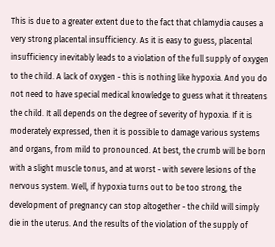This is due to a greater extent due to the fact that chlamydia causes a very strong placental insufficiency. As it is easy to guess, placental insufficiency inevitably leads to a violation of the full supply of oxygen to the child. A lack of oxygen - this is nothing like hypoxia. And you do not need to have special medical knowledge to guess what it threatens the child. It all depends on the degree of severity of hypoxia. If it is moderately expressed, then it is possible to damage various systems and organs, from mild to pronounced. At best, the crumb will be born with a slight muscle tonus, and at worst - with severe lesions of the nervous system. Well, if hypoxia turns out to be too strong, the development of pregnancy can stop altogether - the child will simply die in the uterus. And the results of the violation of the supply of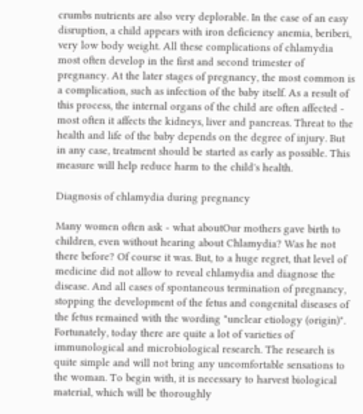crumbs nutrients are also very deplorable. In the case of an easy disruption, a child appears with iron deficiency anemia, beriberi, very low body weight. All these complications of chlamydia most often develop in the first and second trimester of pregnancy. At the later stages of pregnancy, the most common is a complication, such as infection of the baby itself. As a result of this process, the internal organs of the child are often affected - most often it affects the kidneys, liver and pancreas. Threat to the health and life of the baby depends on the degree of injury. But in any case, treatment should be started as early as possible. This measure will help reduce harm to the child's health.

Diagnosis of chlamydia during pregnancy

Many women often ask - what aboutOur mothers gave birth to children, even without hearing about Chlamydia? Was he not there before? Of course it was. But, to a huge regret, that level of medicine did not allow to reveal chlamydia and diagnose the disease. And all cases of spontaneous termination of pregnancy, stopping the development of the fetus and congenital diseases of the fetus remained with the wording "unclear etiology (origin)". Fortunately, today there are quite a lot of varieties of immunological and microbiological research. The research is quite simple and will not bring any uncomfortable sensations to the woman. To begin with, it is necessary to harvest biological material, which will be thoroughly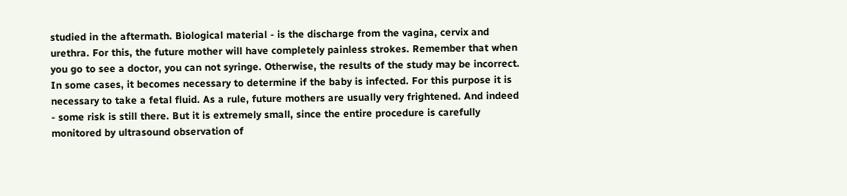studied in the aftermath. Biological material - is the discharge from the vagina, cervix and urethra. For this, the future mother will have completely painless strokes. Remember that when you go to see a doctor, you can not syringe. Otherwise, the results of the study may be incorrect. In some cases, it becomes necessary to determine if the baby is infected. For this purpose it is necessary to take a fetal fluid. As a rule, future mothers are usually very frightened. And indeed - some risk is still there. But it is extremely small, since the entire procedure is carefully monitored by ultrasound observation of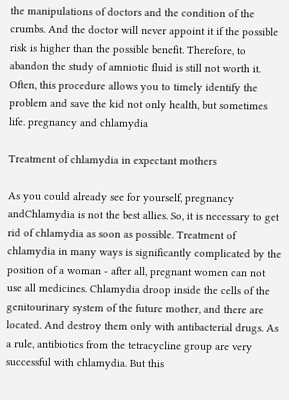the manipulations of doctors and the condition of the crumbs. And the doctor will never appoint it if the possible risk is higher than the possible benefit. Therefore, to abandon the study of amniotic fluid is still not worth it. Often, this procedure allows you to timely identify the problem and save the kid not only health, but sometimes life. pregnancy and chlamydia

Treatment of chlamydia in expectant mothers

As you could already see for yourself, pregnancy andChlamydia is not the best allies. So, it is necessary to get rid of chlamydia as soon as possible. Treatment of chlamydia in many ways is significantly complicated by the position of a woman - after all, pregnant women can not use all medicines. Chlamydia droop inside the cells of the genitourinary system of the future mother, and there are located. And destroy them only with antibacterial drugs. As a rule, antibiotics from the tetracycline group are very successful with chlamydia. But this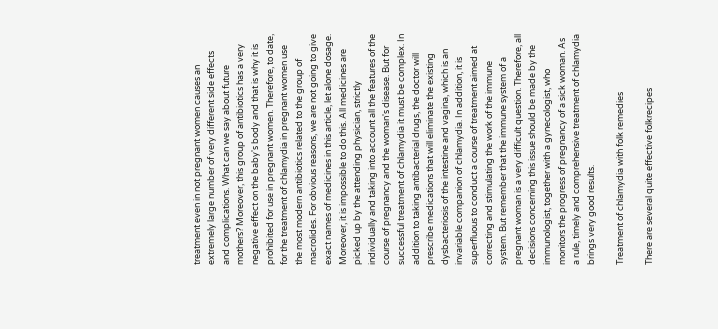treatment even in not pregnant women causes an extremely large number of very different side effects and complications. What can we say about future mothers? Moreover, this group of antibiotics has a very negative effect on the baby's body and that is why it is prohibited for use in pregnant women. Therefore, to date, for the treatment of chlamydia in pregnant women use the most modern antibiotics related to the group of macrolides. For obvious reasons, we are not going to give exact names of medicines in this article, let alone dosage. Moreover, it is impossible to do this. All medicines are picked up by the attending physician, strictly individually and taking into account all the features of the course of pregnancy and the woman's disease. But for successful treatment of chlamydia it must be complex. In addition to taking antibacterial drugs, the doctor will prescribe medications that will eliminate the existing dysbacteriosis of the intestine and vagina, which is an invariable companion of chlamydia. In addition, it is superfluous to conduct a course of treatment aimed at correcting and stimulating the work of the immune system. But remember that the immune system of a pregnant woman is a very difficult question. Therefore, all decisions concerning this issue should be made by the immunologist, together with a gynecologist, who monitors the progress of pregnancy of a sick woman. As a rule, timely and comprehensive treatment of chlamydia brings very good results.

Treatment of chlamydia with folk remedies

There are several quite effective folkrecipes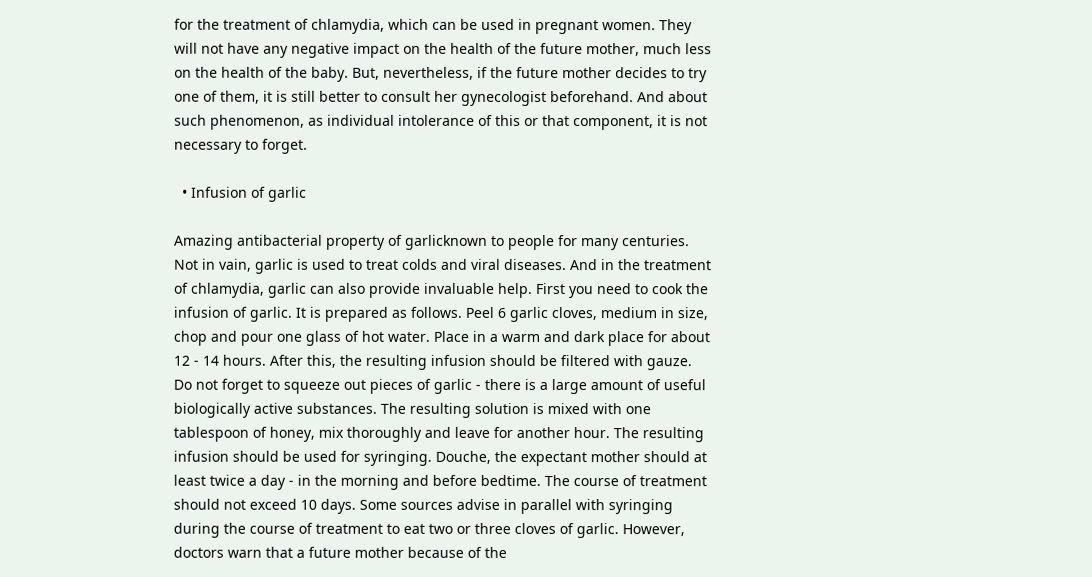for the treatment of chlamydia, which can be used in pregnant women. They will not have any negative impact on the health of the future mother, much less on the health of the baby. But, nevertheless, if the future mother decides to try one of them, it is still better to consult her gynecologist beforehand. And about such phenomenon, as individual intolerance of this or that component, it is not necessary to forget.

  • Infusion of garlic

Amazing antibacterial property of garlicknown to people for many centuries. Not in vain, garlic is used to treat colds and viral diseases. And in the treatment of chlamydia, garlic can also provide invaluable help. First you need to cook the infusion of garlic. It is prepared as follows. Peel 6 garlic cloves, medium in size, chop and pour one glass of hot water. Place in a warm and dark place for about 12 - 14 hours. After this, the resulting infusion should be filtered with gauze. Do not forget to squeeze out pieces of garlic - there is a large amount of useful biologically active substances. The resulting solution is mixed with one tablespoon of honey, mix thoroughly and leave for another hour. The resulting infusion should be used for syringing. Douche, the expectant mother should at least twice a day - in the morning and before bedtime. The course of treatment should not exceed 10 days. Some sources advise in parallel with syringing during the course of treatment to eat two or three cloves of garlic. However, doctors warn that a future mother because of the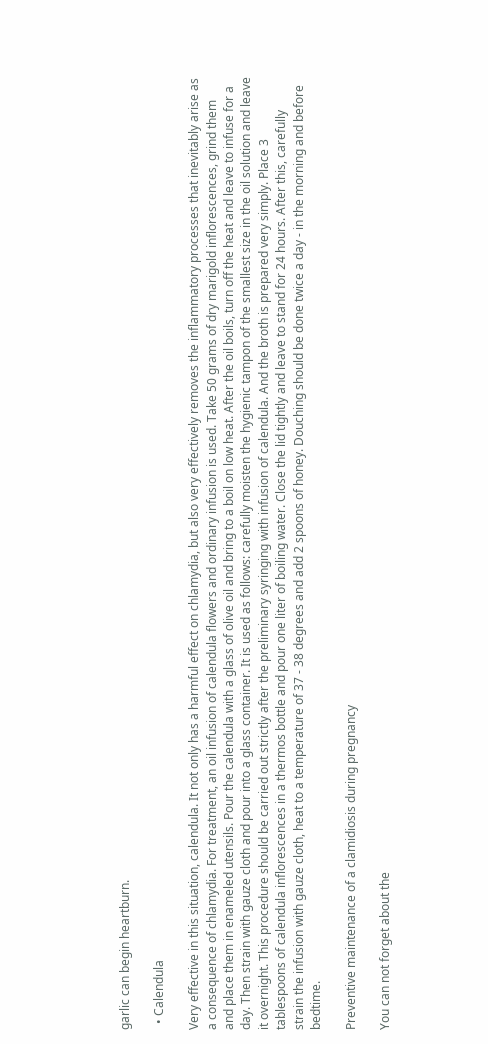garlic can begin heartburn.

  • Calendula

Very effective in this situation, calendula. It not only has a harmful effect on chlamydia, but also very effectively removes the inflammatory processes that inevitably arise as a consequence of chlamydia. For treatment, an oil infusion of calendula flowers and ordinary infusion is used. Take 50 grams of dry marigold inflorescences, grind them and place them in enameled utensils. Pour the calendula with a glass of olive oil and bring to a boil on low heat. After the oil boils, turn off the heat and leave to infuse for a day. Then strain with gauze cloth and pour into a glass container. It is used as follows: carefully moisten the hygienic tampon of the smallest size in the oil solution and leave it overnight. This procedure should be carried out strictly after the preliminary syringing with infusion of calendula. And the broth is prepared very simply. Place 3 tablespoons of calendula inflorescences in a thermos bottle and pour one liter of boiling water. Close the lid tightly and leave to stand for 24 hours. After this, carefully strain the infusion with gauze cloth, heat to a temperature of 37 - 38 degrees and add 2 spoons of honey. Douching should be done twice a day - in the morning and before bedtime.

Preventive maintenance of a clamidiosis during pregnancy

You can not forget about the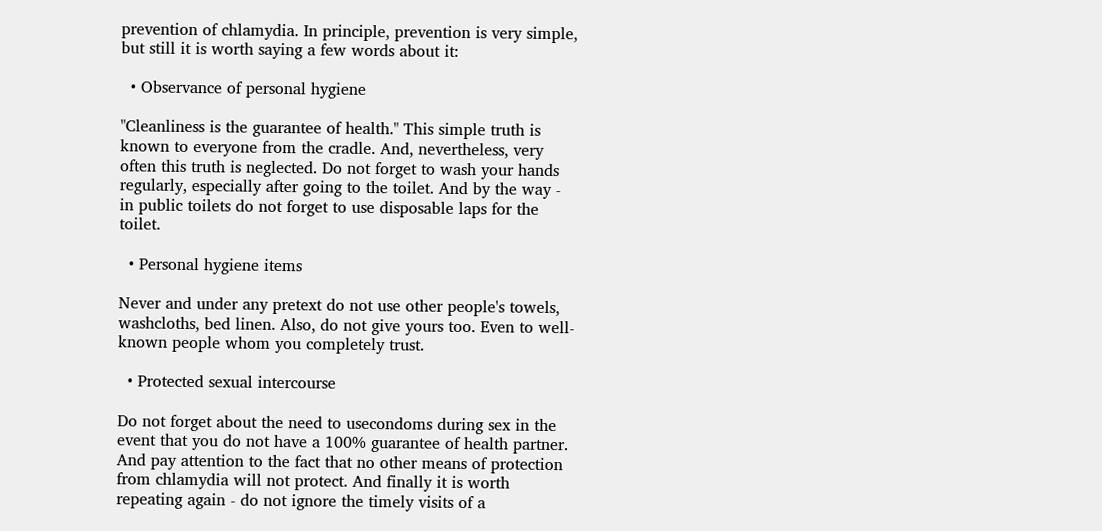prevention of chlamydia. In principle, prevention is very simple, but still it is worth saying a few words about it:

  • Observance of personal hygiene

"Cleanliness is the guarantee of health." This simple truth is known to everyone from the cradle. And, nevertheless, very often this truth is neglected. Do not forget to wash your hands regularly, especially after going to the toilet. And by the way - in public toilets do not forget to use disposable laps for the toilet.

  • Personal hygiene items

Never and under any pretext do not use other people's towels, washcloths, bed linen. Also, do not give yours too. Even to well-known people whom you completely trust.

  • Protected sexual intercourse

Do not forget about the need to usecondoms during sex in the event that you do not have a 100% guarantee of health partner. And pay attention to the fact that no other means of protection from chlamydia will not protect. And finally it is worth repeating again - do not ignore the timely visits of a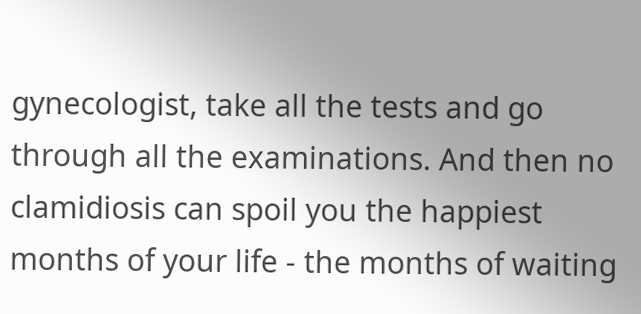gynecologist, take all the tests and go through all the examinations. And then no clamidiosis can spoil you the happiest months of your life - the months of waiting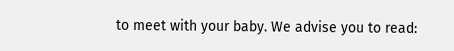to meet with your baby. We advise you to read: